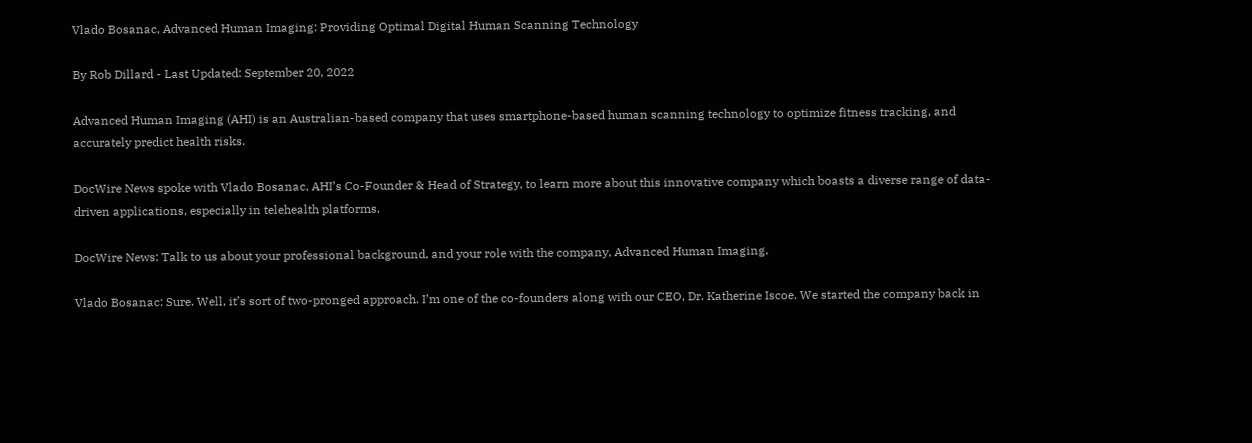Vlado Bosanac, Advanced Human Imaging: Providing Optimal Digital Human Scanning Technology

By Rob Dillard - Last Updated: September 20, 2022

Advanced Human Imaging (AHI) is an Australian-based company that uses smartphone-based human scanning technology to optimize fitness tracking, and accurately predict health risks.

DocWire News spoke with Vlado Bosanac, AHI’s Co-Founder & Head of Strategy, to learn more about this innovative company which boasts a diverse range of data-driven applications, especially in telehealth platforms.

DocWire News: Talk to us about your professional background, and your role with the company, Advanced Human Imaging.

Vlado Bosanac: Sure. Well, it’s sort of two-pronged approach. I’m one of the co-founders along with our CEO, Dr. Katherine Iscoe. We started the company back in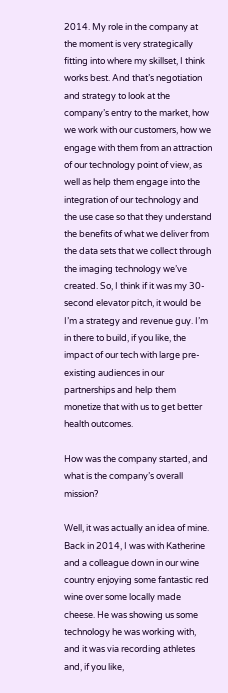2014. My role in the company at the moment is very strategically fitting into where my skillset, I think works best. And that’s negotiation and strategy to look at the company’s entry to the market, how we work with our customers, how we engage with them from an attraction of our technology point of view, as well as help them engage into the integration of our technology and the use case so that they understand the benefits of what we deliver from the data sets that we collect through the imaging technology we’ve created. So, I think if it was my 30-second elevator pitch, it would be I’m a strategy and revenue guy. I’m in there to build, if you like, the impact of our tech with large pre-existing audiences in our partnerships and help them monetize that with us to get better health outcomes.

How was the company started, and what is the company’s overall mission?

Well, it was actually an idea of mine. Back in 2014, I was with Katherine and a colleague down in our wine country enjoying some fantastic red wine over some locally made cheese. He was showing us some technology he was working with, and it was via recording athletes and, if you like,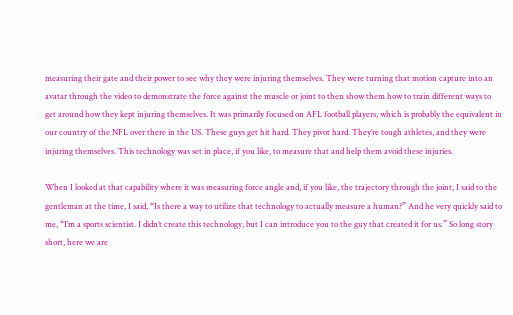measuring their gate and their power to see why they were injuring themselves. They were turning that motion capture into an avatar through the video to demonstrate the force against the muscle or joint to then show them how to train different ways to get around how they kept injuring themselves. It was primarily focused on AFL football players, which is probably the equivalent in our country of the NFL over there in the US. These guys get hit hard. They pivot hard. They’re tough athletes, and they were injuring themselves. This technology was set in place, if you like, to measure that and help them avoid these injuries.

When I looked at that capability where it was measuring force angle and, if you like, the trajectory through the joint, I said to the gentleman at the time, I said, “Is there a way to utilize that technology to actually measure a human?” And he very quickly said to me, “I’m a sports scientist. I didn’t create this technology, but I can introduce you to the guy that created it for us.” So long story short, here we are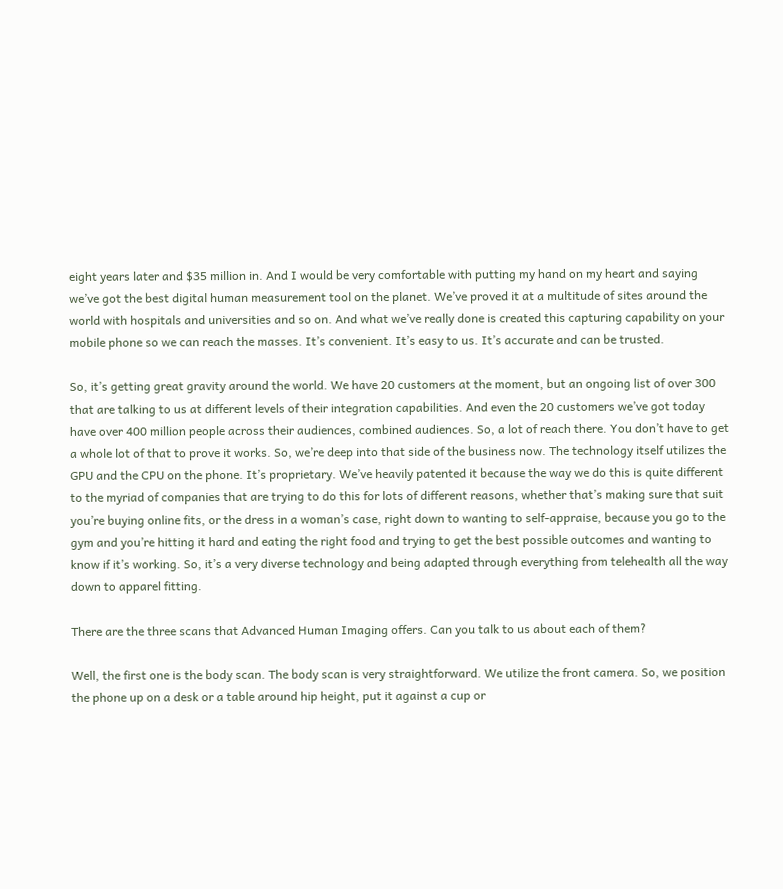eight years later and $35 million in. And I would be very comfortable with putting my hand on my heart and saying we’ve got the best digital human measurement tool on the planet. We’ve proved it at a multitude of sites around the world with hospitals and universities and so on. And what we’ve really done is created this capturing capability on your mobile phone so we can reach the masses. It’s convenient. It’s easy to us. It’s accurate and can be trusted.

So, it’s getting great gravity around the world. We have 20 customers at the moment, but an ongoing list of over 300 that are talking to us at different levels of their integration capabilities. And even the 20 customers we’ve got today have over 400 million people across their audiences, combined audiences. So, a lot of reach there. You don’t have to get a whole lot of that to prove it works. So, we’re deep into that side of the business now. The technology itself utilizes the GPU and the CPU on the phone. It’s proprietary. We’ve heavily patented it because the way we do this is quite different to the myriad of companies that are trying to do this for lots of different reasons, whether that’s making sure that suit you’re buying online fits, or the dress in a woman’s case, right down to wanting to self-appraise, because you go to the gym and you’re hitting it hard and eating the right food and trying to get the best possible outcomes and wanting to know if it’s working. So, it’s a very diverse technology and being adapted through everything from telehealth all the way down to apparel fitting.

There are the three scans that Advanced Human Imaging offers. Can you talk to us about each of them?

Well, the first one is the body scan. The body scan is very straightforward. We utilize the front camera. So, we position the phone up on a desk or a table around hip height, put it against a cup or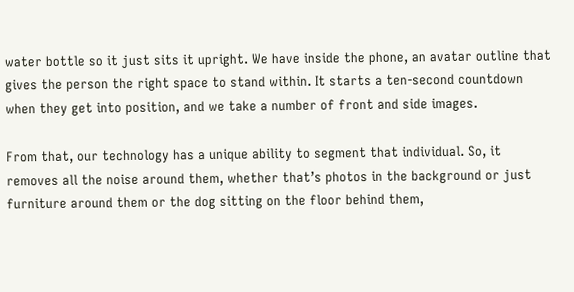water bottle so it just sits it upright. We have inside the phone, an avatar outline that gives the person the right space to stand within. It starts a ten-second countdown when they get into position, and we take a number of front and side images.

From that, our technology has a unique ability to segment that individual. So, it removes all the noise around them, whether that’s photos in the background or just furniture around them or the dog sitting on the floor behind them,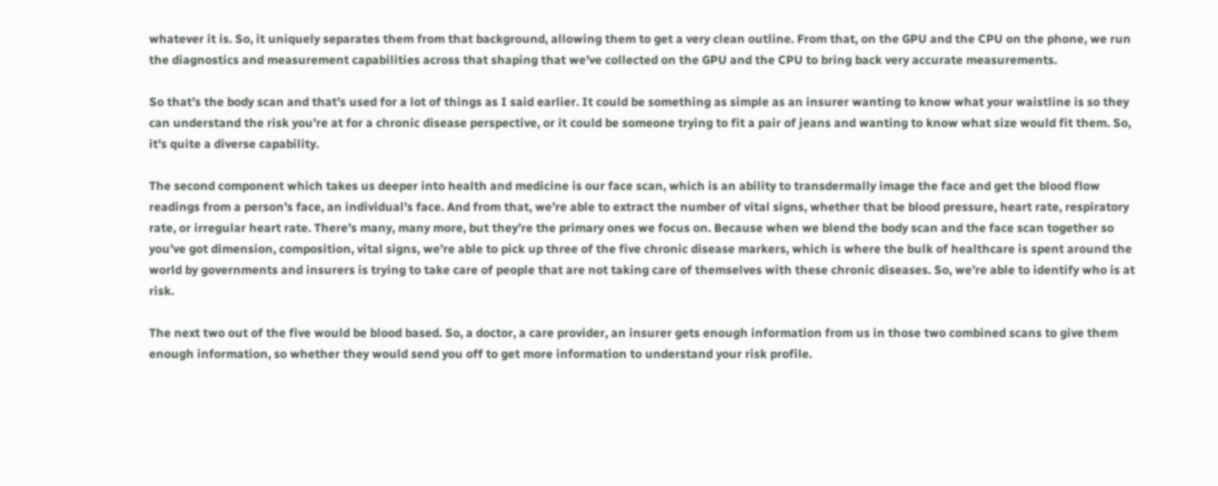whatever it is. So, it uniquely separates them from that background, allowing them to get a very clean outline. From that, on the GPU and the CPU on the phone, we run the diagnostics and measurement capabilities across that shaping that we’ve collected on the GPU and the CPU to bring back very accurate measurements.

So that’s the body scan and that’s used for a lot of things as I said earlier. It could be something as simple as an insurer wanting to know what your waistline is so they can understand the risk you’re at for a chronic disease perspective, or it could be someone trying to fit a pair of jeans and wanting to know what size would fit them. So, it’s quite a diverse capability.

The second component which takes us deeper into health and medicine is our face scan, which is an ability to transdermally image the face and get the blood flow readings from a person’s face, an individual’s face. And from that, we’re able to extract the number of vital signs, whether that be blood pressure, heart rate, respiratory rate, or irregular heart rate. There’s many, many more, but they’re the primary ones we focus on. Because when we blend the body scan and the face scan together so you’ve got dimension, composition, vital signs, we’re able to pick up three of the five chronic disease markers, which is where the bulk of healthcare is spent around the world by governments and insurers is trying to take care of people that are not taking care of themselves with these chronic diseases. So, we’re able to identify who is at risk.

The next two out of the five would be blood based. So, a doctor, a care provider, an insurer gets enough information from us in those two combined scans to give them enough information, so whether they would send you off to get more information to understand your risk profile.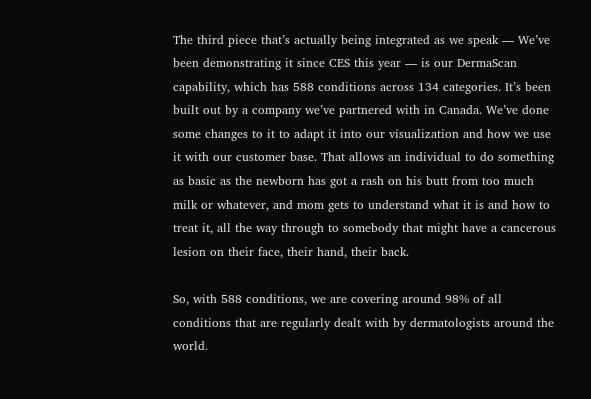The third piece that’s actually being integrated as we speak — We’ve been demonstrating it since CES this year — is our DermaScan capability, which has 588 conditions across 134 categories. It’s been built out by a company we’ve partnered with in Canada. We’ve done some changes to it to adapt it into our visualization and how we use it with our customer base. That allows an individual to do something as basic as the newborn has got a rash on his butt from too much milk or whatever, and mom gets to understand what it is and how to treat it, all the way through to somebody that might have a cancerous lesion on their face, their hand, their back.

So, with 588 conditions, we are covering around 98% of all conditions that are regularly dealt with by dermatologists around the world.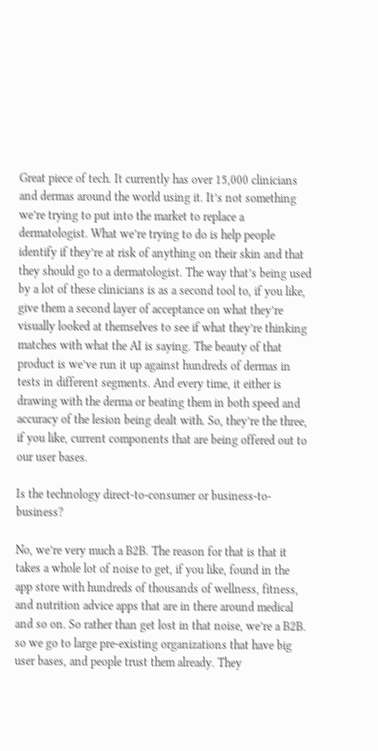Great piece of tech. It currently has over 15,000 clinicians and dermas around the world using it. It’s not something we’re trying to put into the market to replace a dermatologist. What we’re trying to do is help people identify if they’re at risk of anything on their skin and that they should go to a dermatologist. The way that’s being used by a lot of these clinicians is as a second tool to, if you like, give them a second layer of acceptance on what they’re visually looked at themselves to see if what they’re thinking matches with what the AI is saying. The beauty of that product is we’ve run it up against hundreds of dermas in tests in different segments. And every time, it either is drawing with the derma or beating them in both speed and accuracy of the lesion being dealt with. So, they’re the three, if you like, current components that are being offered out to our user bases.

Is the technology direct-to-consumer or business-to-business?

No, we’re very much a B2B. The reason for that is that it takes a whole lot of noise to get, if you like, found in the app store with hundreds of thousands of wellness, fitness, and nutrition advice apps that are in there around medical and so on. So rather than get lost in that noise, we’re a B2B. so we go to large pre-existing organizations that have big user bases, and people trust them already. They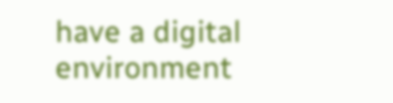have a digital environment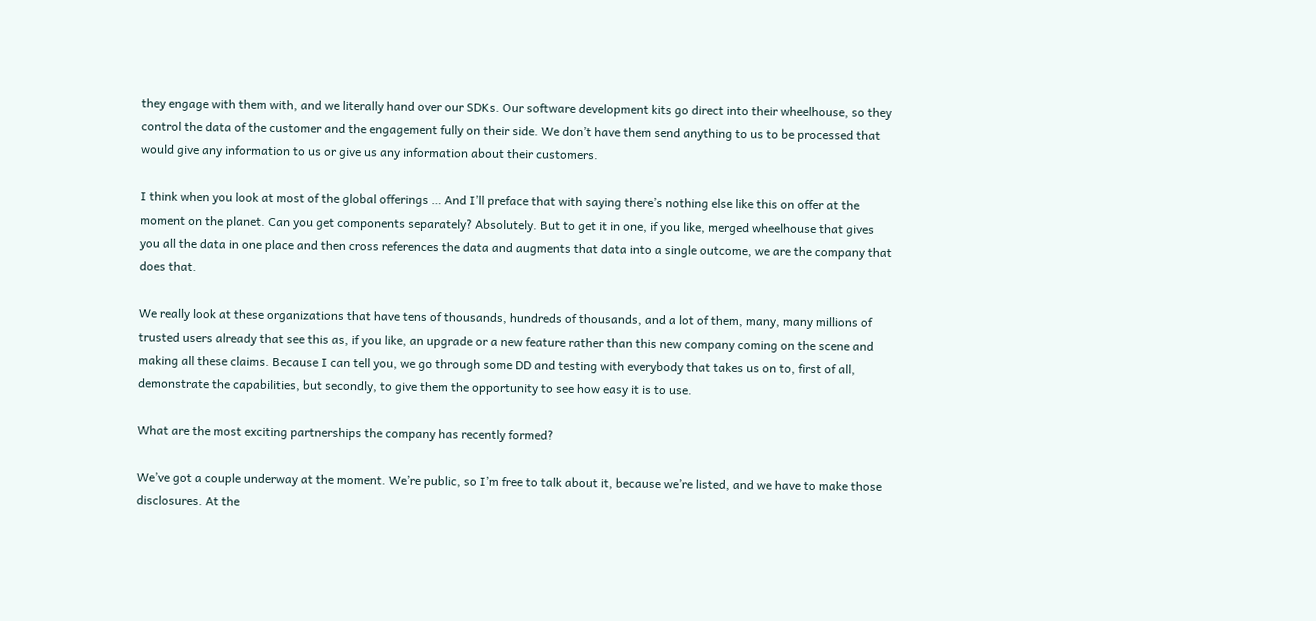they engage with them with, and we literally hand over our SDKs. Our software development kits go direct into their wheelhouse, so they control the data of the customer and the engagement fully on their side. We don’t have them send anything to us to be processed that would give any information to us or give us any information about their customers.

I think when you look at most of the global offerings … And I’ll preface that with saying there’s nothing else like this on offer at the moment on the planet. Can you get components separately? Absolutely. But to get it in one, if you like, merged wheelhouse that gives you all the data in one place and then cross references the data and augments that data into a single outcome, we are the company that does that.

We really look at these organizations that have tens of thousands, hundreds of thousands, and a lot of them, many, many millions of trusted users already that see this as, if you like, an upgrade or a new feature rather than this new company coming on the scene and making all these claims. Because I can tell you, we go through some DD and testing with everybody that takes us on to, first of all, demonstrate the capabilities, but secondly, to give them the opportunity to see how easy it is to use.

What are the most exciting partnerships the company has recently formed?

We’ve got a couple underway at the moment. We’re public, so I’m free to talk about it, because we’re listed, and we have to make those disclosures. At the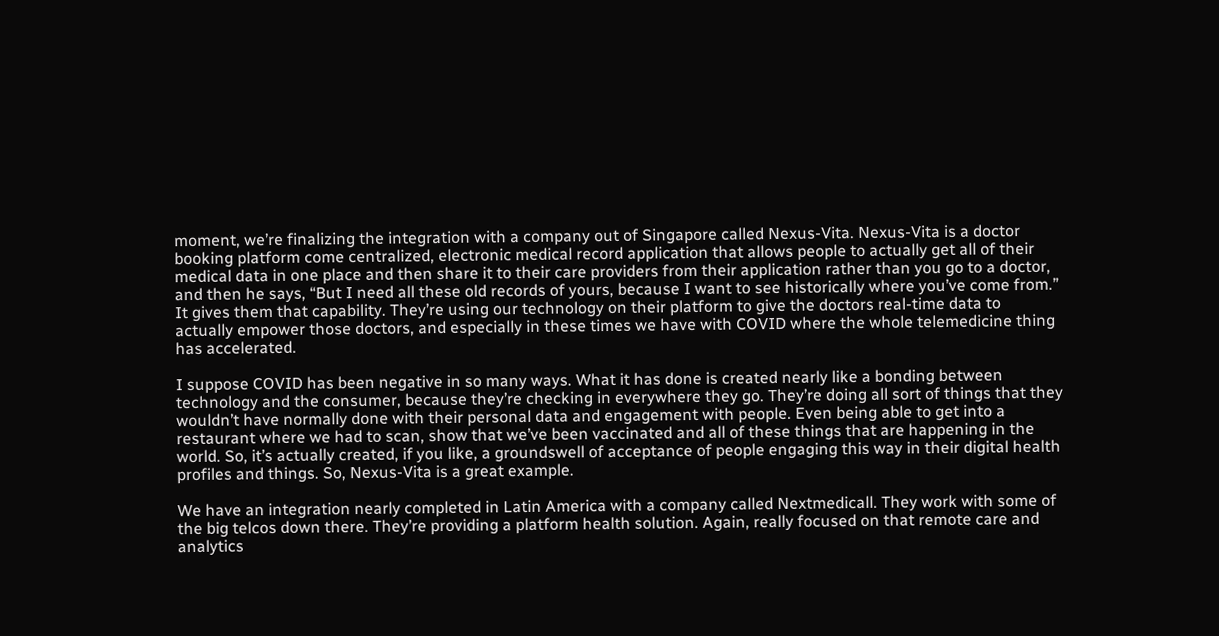moment, we’re finalizing the integration with a company out of Singapore called Nexus-Vita. Nexus-Vita is a doctor booking platform come centralized, electronic medical record application that allows people to actually get all of their medical data in one place and then share it to their care providers from their application rather than you go to a doctor, and then he says, “But I need all these old records of yours, because I want to see historically where you’ve come from.” It gives them that capability. They’re using our technology on their platform to give the doctors real-time data to actually empower those doctors, and especially in these times we have with COVID where the whole telemedicine thing has accelerated.

I suppose COVID has been negative in so many ways. What it has done is created nearly like a bonding between technology and the consumer, because they’re checking in everywhere they go. They’re doing all sort of things that they wouldn’t have normally done with their personal data and engagement with people. Even being able to get into a restaurant where we had to scan, show that we’ve been vaccinated and all of these things that are happening in the world. So, it’s actually created, if you like, a groundswell of acceptance of people engaging this way in their digital health profiles and things. So, Nexus-Vita is a great example.

We have an integration nearly completed in Latin America with a company called Nextmedicall. They work with some of the big telcos down there. They’re providing a platform health solution. Again, really focused on that remote care and analytics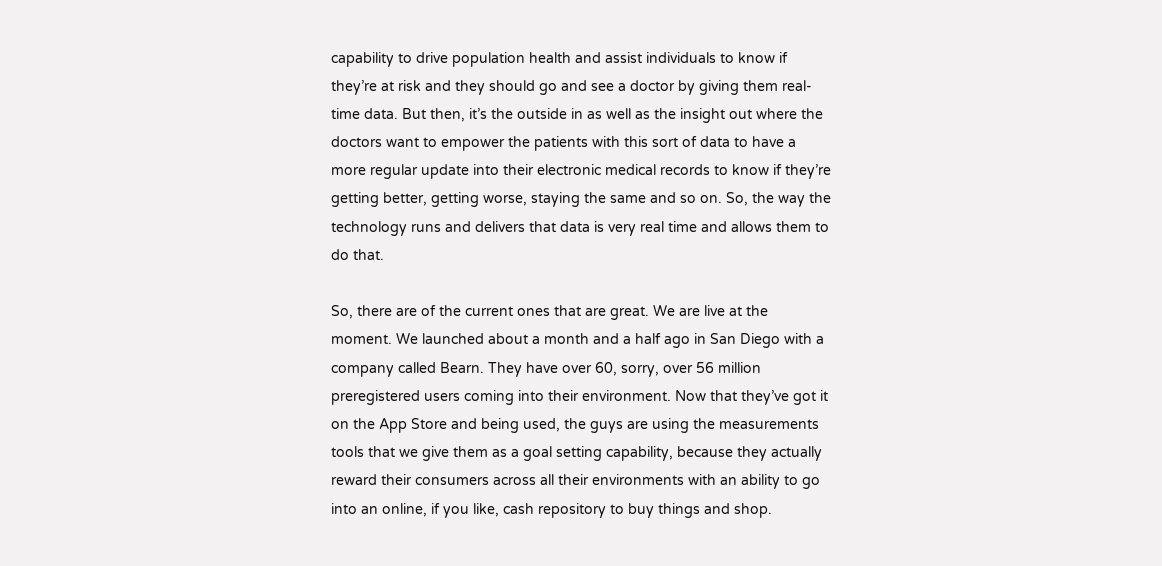capability to drive population health and assist individuals to know if they’re at risk and they should go and see a doctor by giving them real-time data. But then, it’s the outside in as well as the insight out where the doctors want to empower the patients with this sort of data to have a more regular update into their electronic medical records to know if they’re getting better, getting worse, staying the same and so on. So, the way the technology runs and delivers that data is very real time and allows them to do that.

So, there are of the current ones that are great. We are live at the moment. We launched about a month and a half ago in San Diego with a company called Bearn. They have over 60, sorry, over 56 million preregistered users coming into their environment. Now that they’ve got it on the App Store and being used, the guys are using the measurements tools that we give them as a goal setting capability, because they actually reward their consumers across all their environments with an ability to go into an online, if you like, cash repository to buy things and shop.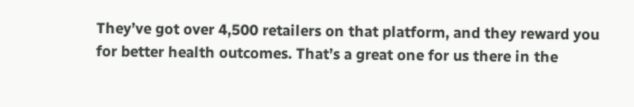They’ve got over 4,500 retailers on that platform, and they reward you for better health outcomes. That’s a great one for us there in the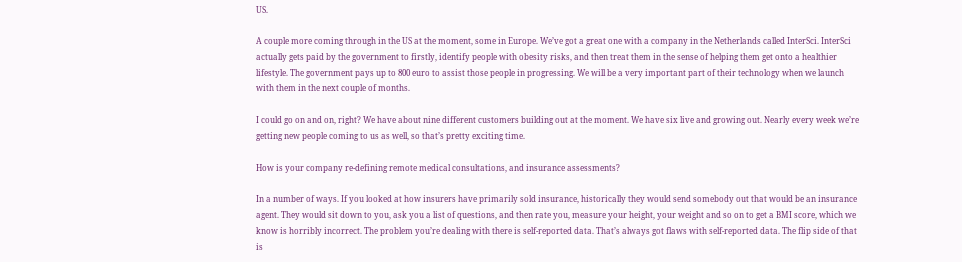US.

A couple more coming through in the US at the moment, some in Europe. We’ve got a great one with a company in the Netherlands called InterSci. InterSci actually gets paid by the government to firstly, identify people with obesity risks, and then treat them in the sense of helping them get onto a healthier lifestyle. The government pays up to 800 euro to assist those people in progressing. We will be a very important part of their technology when we launch with them in the next couple of months.

I could go on and on, right? We have about nine different customers building out at the moment. We have six live and growing out. Nearly every week we’re getting new people coming to us as well, so that’s pretty exciting time.

How is your company re-defining remote medical consultations, and insurance assessments?

In a number of ways. If you looked at how insurers have primarily sold insurance, historically they would send somebody out that would be an insurance agent. They would sit down to you, ask you a list of questions, and then rate you, measure your height, your weight and so on to get a BMI score, which we know is horribly incorrect. The problem you’re dealing with there is self-reported data. That’s always got flaws with self-reported data. The flip side of that is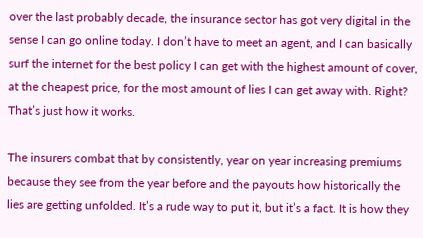over the last probably decade, the insurance sector has got very digital in the sense I can go online today. I don’t have to meet an agent, and I can basically surf the internet for the best policy I can get with the highest amount of cover, at the cheapest price, for the most amount of lies I can get away with. Right? That’s just how it works.

The insurers combat that by consistently, year on year increasing premiums because they see from the year before and the payouts how historically the lies are getting unfolded. It’s a rude way to put it, but it’s a fact. It is how they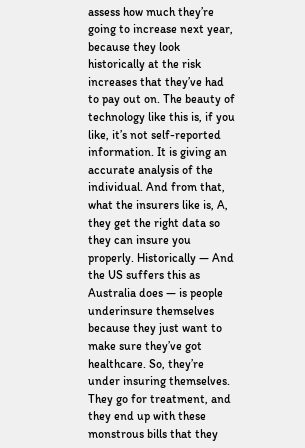assess how much they’re going to increase next year, because they look historically at the risk increases that they’ve had to pay out on. The beauty of technology like this is, if you like, it’s not self-reported information. It is giving an accurate analysis of the individual. And from that, what the insurers like is, A, they get the right data so they can insure you properly. Historically — And the US suffers this as Australia does — is people underinsure themselves because they just want to make sure they’ve got healthcare. So, they’re under insuring themselves. They go for treatment, and they end up with these monstrous bills that they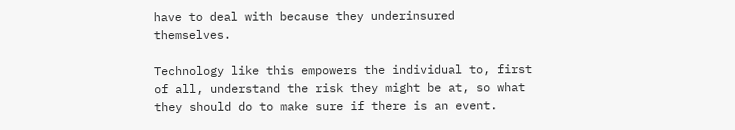have to deal with because they underinsured themselves.

Technology like this empowers the individual to, first of all, understand the risk they might be at, so what they should do to make sure if there is an event.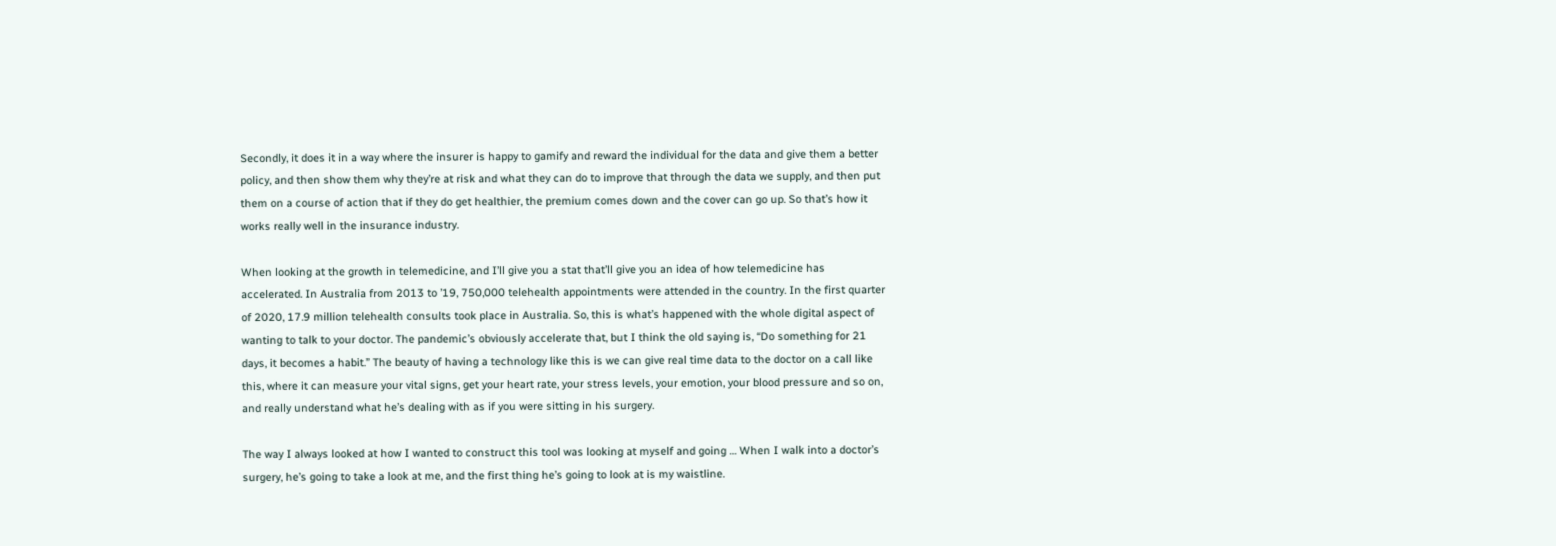Secondly, it does it in a way where the insurer is happy to gamify and reward the individual for the data and give them a better policy, and then show them why they’re at risk and what they can do to improve that through the data we supply, and then put them on a course of action that if they do get healthier, the premium comes down and the cover can go up. So that’s how it works really well in the insurance industry.

When looking at the growth in telemedicine, and I’ll give you a stat that’ll give you an idea of how telemedicine has accelerated. In Australia from 2013 to ’19, 750,000 telehealth appointments were attended in the country. In the first quarter of 2020, 17.9 million telehealth consults took place in Australia. So, this is what’s happened with the whole digital aspect of wanting to talk to your doctor. The pandemic’s obviously accelerate that, but I think the old saying is, “Do something for 21 days, it becomes a habit.” The beauty of having a technology like this is we can give real time data to the doctor on a call like this, where it can measure your vital signs, get your heart rate, your stress levels, your emotion, your blood pressure and so on, and really understand what he’s dealing with as if you were sitting in his surgery.

The way I always looked at how I wanted to construct this tool was looking at myself and going … When I walk into a doctor’s surgery, he’s going to take a look at me, and the first thing he’s going to look at is my waistline.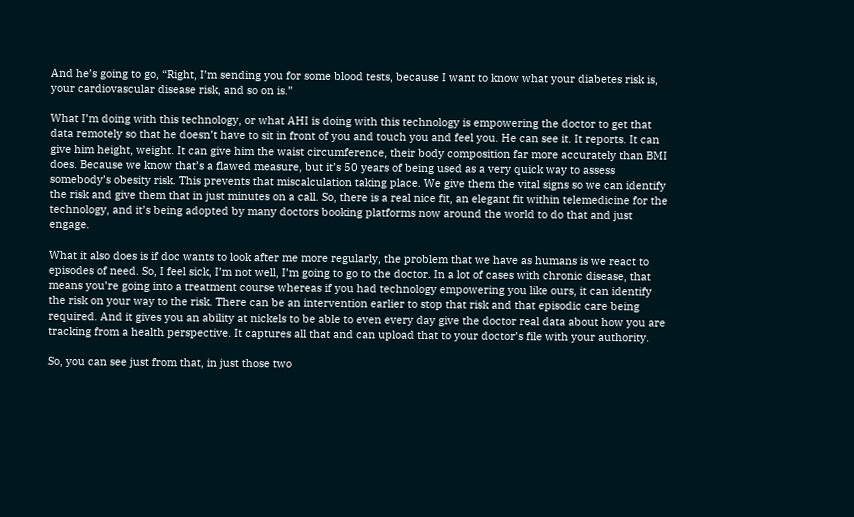And he’s going to go, “Right, I’m sending you for some blood tests, because I want to know what your diabetes risk is, your cardiovascular disease risk, and so on is.”

What I’m doing with this technology, or what AHI is doing with this technology is empowering the doctor to get that data remotely so that he doesn’t have to sit in front of you and touch you and feel you. He can see it. It reports. It can give him height, weight. It can give him the waist circumference, their body composition far more accurately than BMI does. Because we know that’s a flawed measure, but it’s 50 years of being used as a very quick way to assess somebody’s obesity risk. This prevents that miscalculation taking place. We give them the vital signs so we can identify the risk and give them that in just minutes on a call. So, there is a real nice fit, an elegant fit within telemedicine for the technology, and it’s being adopted by many doctors booking platforms now around the world to do that and just engage.

What it also does is if doc wants to look after me more regularly, the problem that we have as humans is we react to episodes of need. So, I feel sick, I’m not well, I’m going to go to the doctor. In a lot of cases with chronic disease, that means you’re going into a treatment course whereas if you had technology empowering you like ours, it can identify the risk on your way to the risk. There can be an intervention earlier to stop that risk and that episodic care being required. And it gives you an ability at nickels to be able to even every day give the doctor real data about how you are tracking from a health perspective. It captures all that and can upload that to your doctor’s file with your authority.

So, you can see just from that, in just those two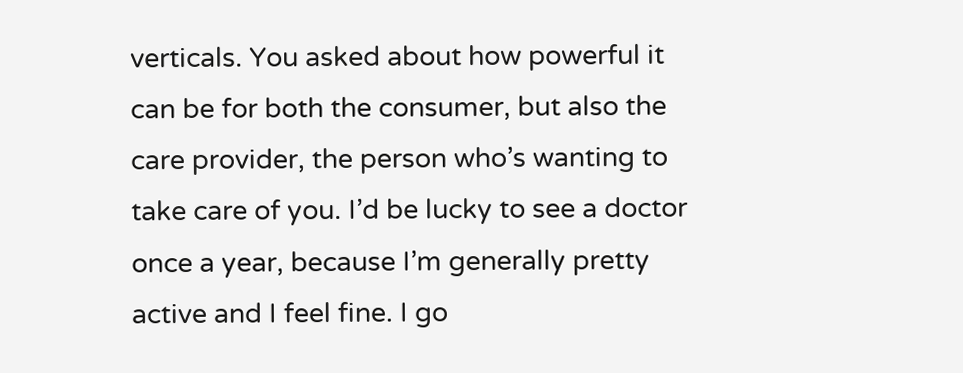verticals. You asked about how powerful it can be for both the consumer, but also the care provider, the person who’s wanting to take care of you. I’d be lucky to see a doctor once a year, because I’m generally pretty active and I feel fine. I go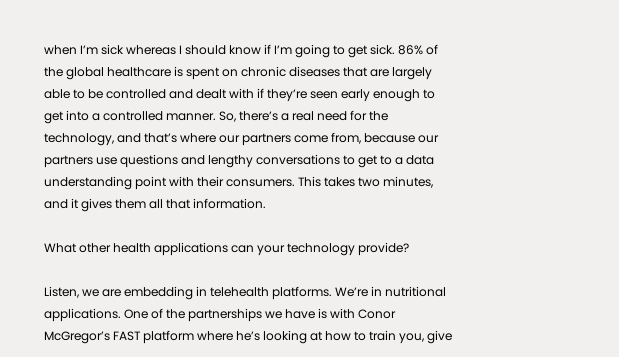when I’m sick whereas I should know if I’m going to get sick. 86% of the global healthcare is spent on chronic diseases that are largely able to be controlled and dealt with if they’re seen early enough to get into a controlled manner. So, there’s a real need for the technology, and that’s where our partners come from, because our partners use questions and lengthy conversations to get to a data understanding point with their consumers. This takes two minutes, and it gives them all that information.

What other health applications can your technology provide?

Listen, we are embedding in telehealth platforms. We’re in nutritional applications. One of the partnerships we have is with Conor McGregor’s FAST platform where he’s looking at how to train you, give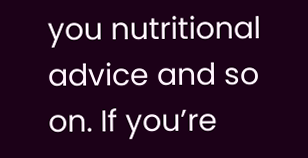you nutritional advice and so on. If you’re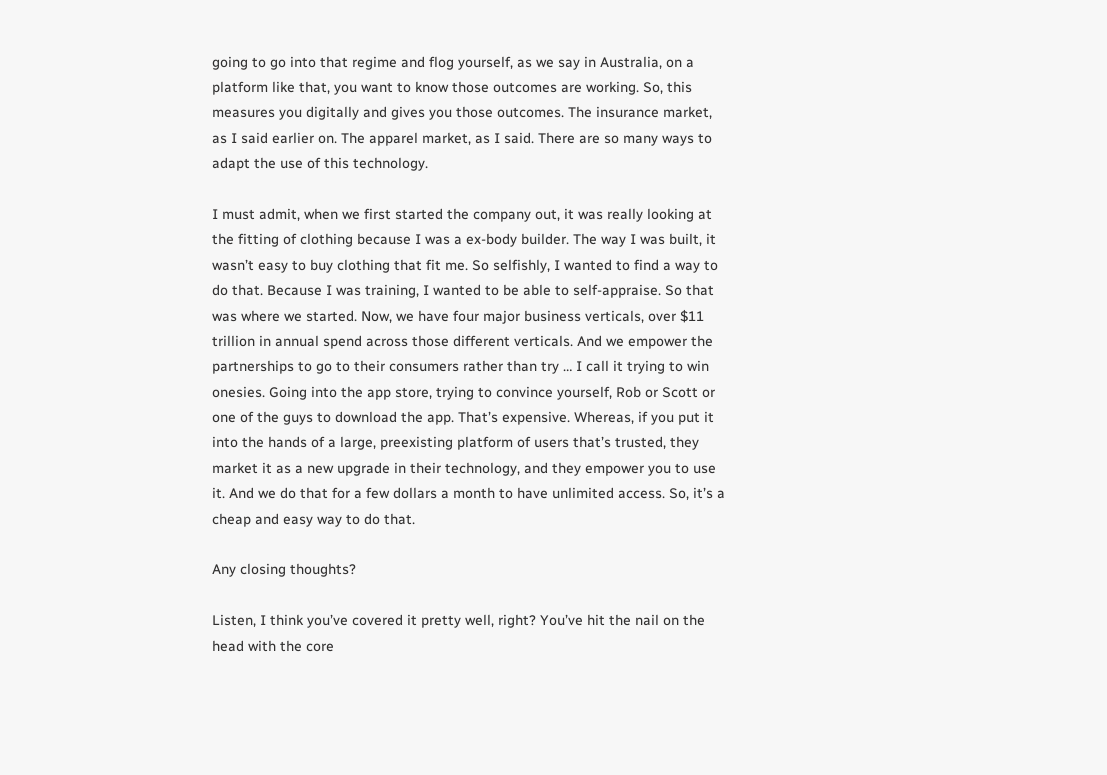going to go into that regime and flog yourself, as we say in Australia, on a platform like that, you want to know those outcomes are working. So, this measures you digitally and gives you those outcomes. The insurance market, as I said earlier on. The apparel market, as I said. There are so many ways to adapt the use of this technology.

I must admit, when we first started the company out, it was really looking at the fitting of clothing because I was a ex-body builder. The way I was built, it wasn’t easy to buy clothing that fit me. So selfishly, I wanted to find a way to do that. Because I was training, I wanted to be able to self-appraise. So that was where we started. Now, we have four major business verticals, over $11 trillion in annual spend across those different verticals. And we empower the partnerships to go to their consumers rather than try … I call it trying to win onesies. Going into the app store, trying to convince yourself, Rob or Scott or one of the guys to download the app. That’s expensive. Whereas, if you put it into the hands of a large, preexisting platform of users that’s trusted, they market it as a new upgrade in their technology, and they empower you to use it. And we do that for a few dollars a month to have unlimited access. So, it’s a cheap and easy way to do that.

Any closing thoughts?

Listen, I think you’ve covered it pretty well, right? You’ve hit the nail on the head with the core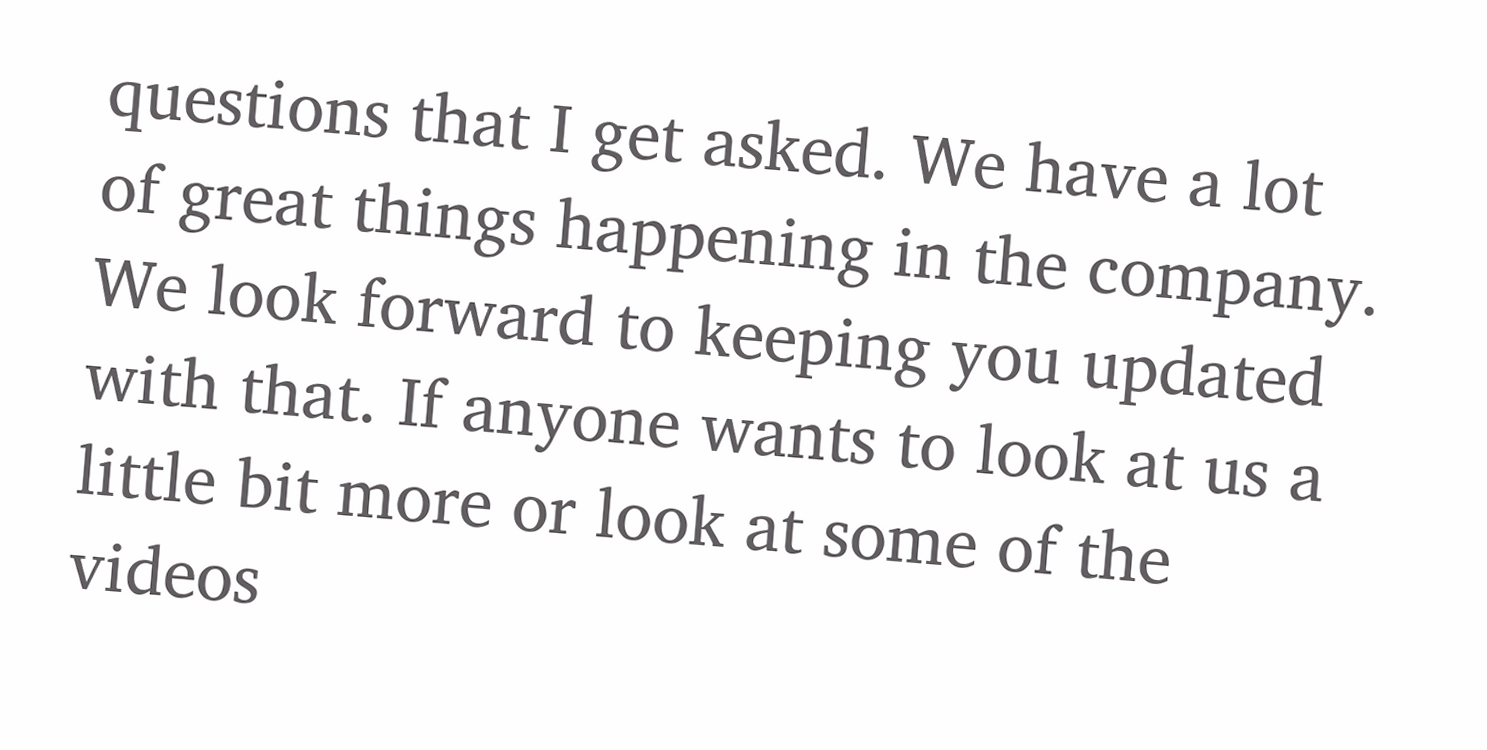questions that I get asked. We have a lot of great things happening in the company. We look forward to keeping you updated with that. If anyone wants to look at us a little bit more or look at some of the videos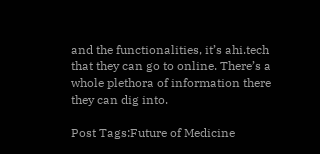and the functionalities, it’s ahi.tech that they can go to online. There’s a whole plethora of information there they can dig into.

Post Tags:Future of Medicine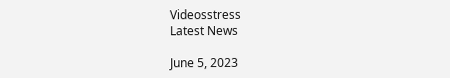Videosstress
Latest News

June 5, 2023